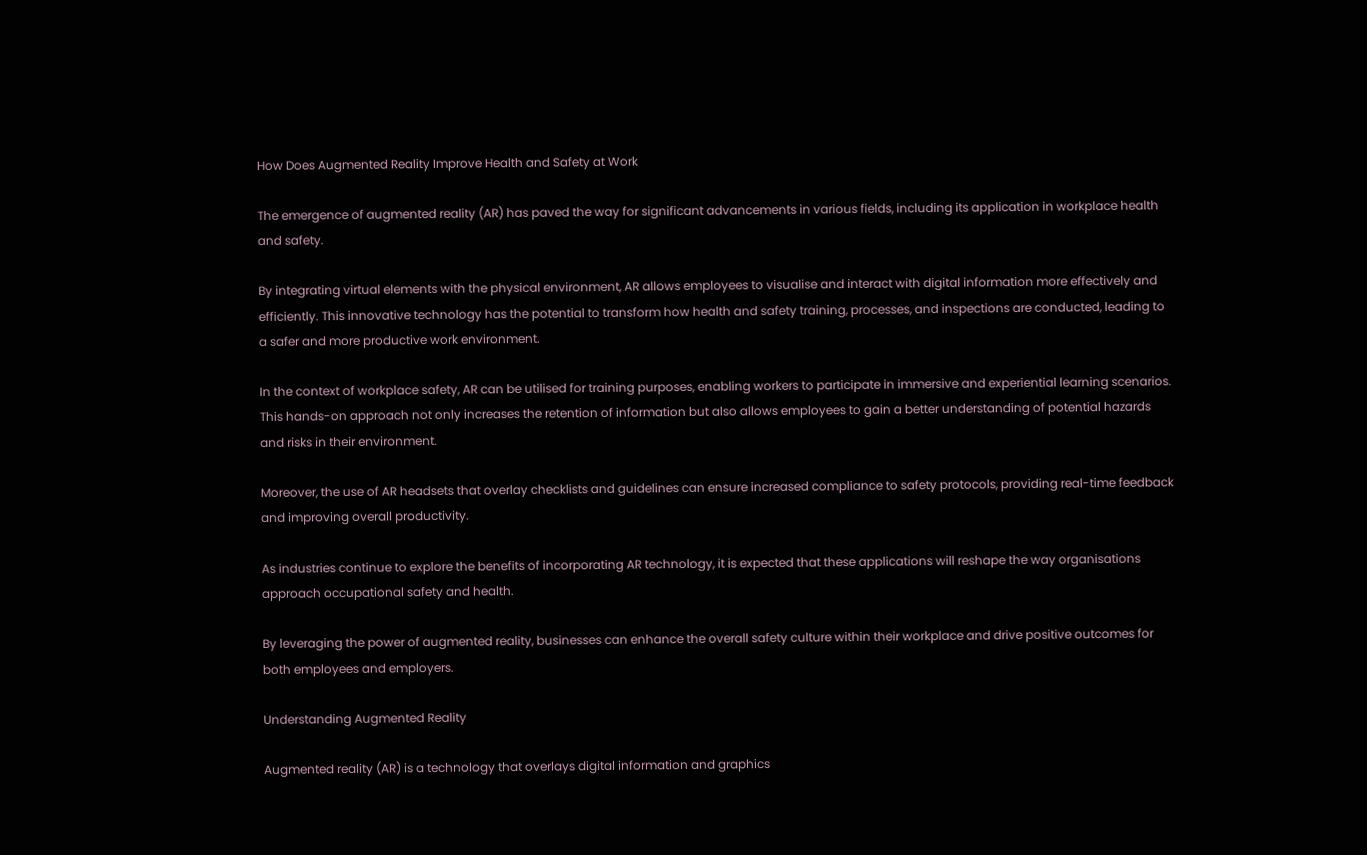How Does Augmented Reality Improve Health and Safety at Work

The emergence of augmented reality (AR) has paved the way for significant advancements in various fields, including its application in workplace health and safety.

By integrating virtual elements with the physical environment, AR allows employees to visualise and interact with digital information more effectively and efficiently. This innovative technology has the potential to transform how health and safety training, processes, and inspections are conducted, leading to a safer and more productive work environment.

In the context of workplace safety, AR can be utilised for training purposes, enabling workers to participate in immersive and experiential learning scenarios. This hands-on approach not only increases the retention of information but also allows employees to gain a better understanding of potential hazards and risks in their environment.

Moreover, the use of AR headsets that overlay checklists and guidelines can ensure increased compliance to safety protocols, providing real-time feedback and improving overall productivity.

As industries continue to explore the benefits of incorporating AR technology, it is expected that these applications will reshape the way organisations approach occupational safety and health.

By leveraging the power of augmented reality, businesses can enhance the overall safety culture within their workplace and drive positive outcomes for both employees and employers.

Understanding Augmented Reality

Augmented reality (AR) is a technology that overlays digital information and graphics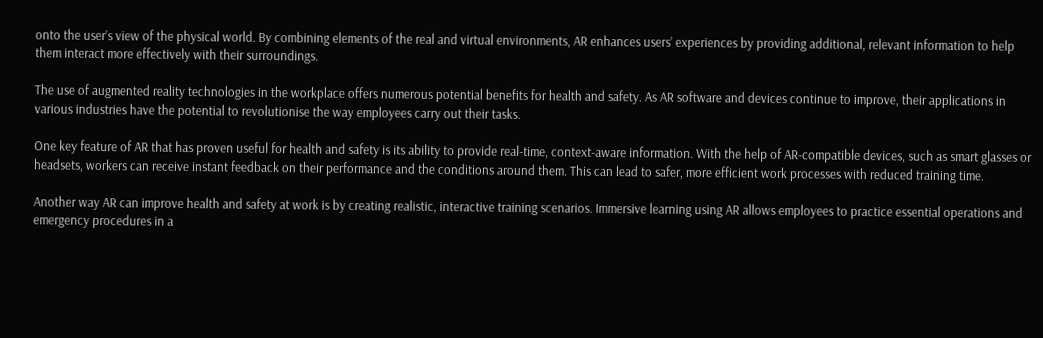onto the user’s view of the physical world. By combining elements of the real and virtual environments, AR enhances users’ experiences by providing additional, relevant information to help them interact more effectively with their surroundings.

The use of augmented reality technologies in the workplace offers numerous potential benefits for health and safety. As AR software and devices continue to improve, their applications in various industries have the potential to revolutionise the way employees carry out their tasks.

One key feature of AR that has proven useful for health and safety is its ability to provide real-time, context-aware information. With the help of AR-compatible devices, such as smart glasses or headsets, workers can receive instant feedback on their performance and the conditions around them. This can lead to safer, more efficient work processes with reduced training time.

Another way AR can improve health and safety at work is by creating realistic, interactive training scenarios. Immersive learning using AR allows employees to practice essential operations and emergency procedures in a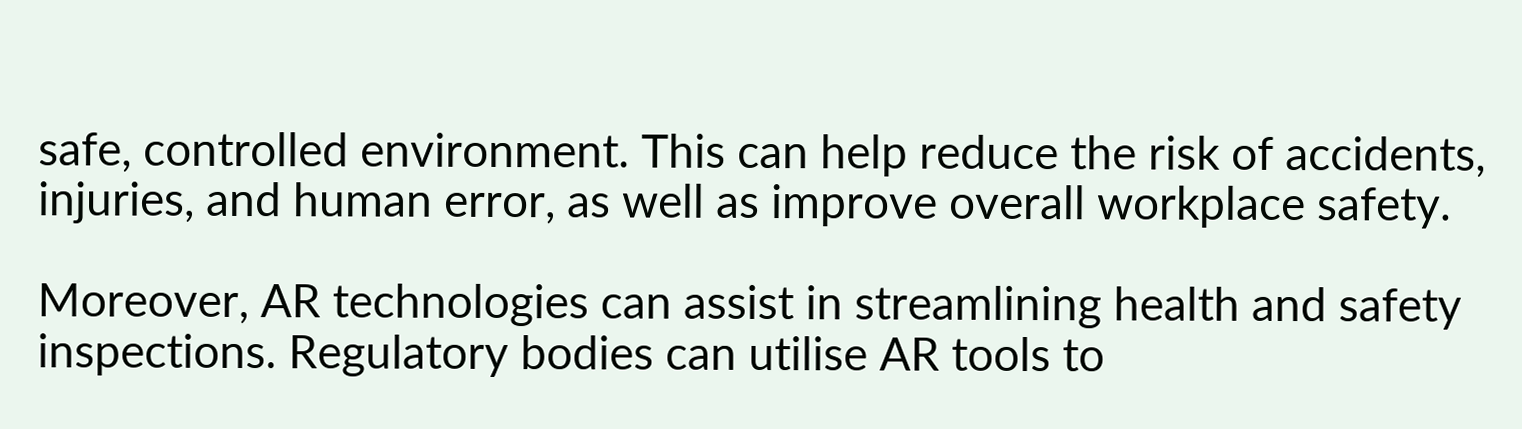safe, controlled environment. This can help reduce the risk of accidents, injuries, and human error, as well as improve overall workplace safety.

Moreover, AR technologies can assist in streamlining health and safety inspections. Regulatory bodies can utilise AR tools to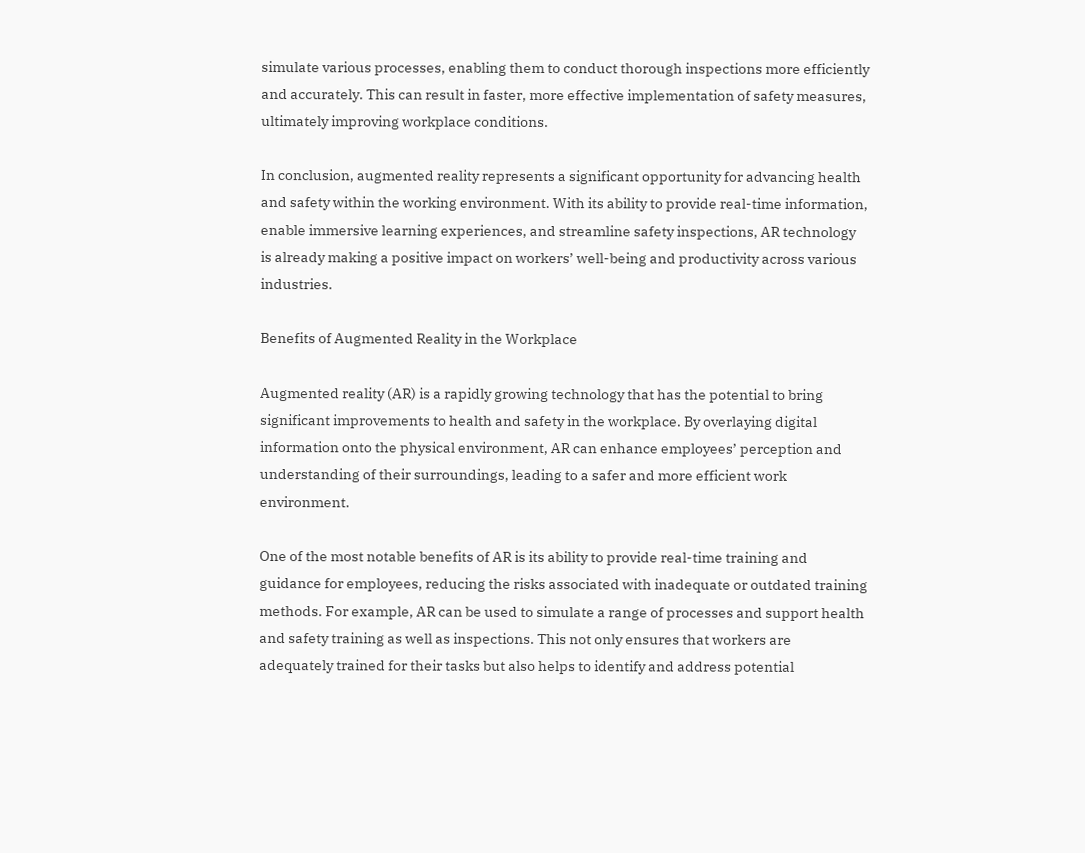simulate various processes, enabling them to conduct thorough inspections more efficiently and accurately. This can result in faster, more effective implementation of safety measures, ultimately improving workplace conditions.

In conclusion, augmented reality represents a significant opportunity for advancing health and safety within the working environment. With its ability to provide real-time information, enable immersive learning experiences, and streamline safety inspections, AR technology is already making a positive impact on workers’ well-being and productivity across various industries.

Benefits of Augmented Reality in the Workplace

Augmented reality (AR) is a rapidly growing technology that has the potential to bring significant improvements to health and safety in the workplace. By overlaying digital information onto the physical environment, AR can enhance employees’ perception and understanding of their surroundings, leading to a safer and more efficient work environment.

One of the most notable benefits of AR is its ability to provide real-time training and guidance for employees, reducing the risks associated with inadequate or outdated training methods. For example, AR can be used to simulate a range of processes and support health and safety training as well as inspections. This not only ensures that workers are adequately trained for their tasks but also helps to identify and address potential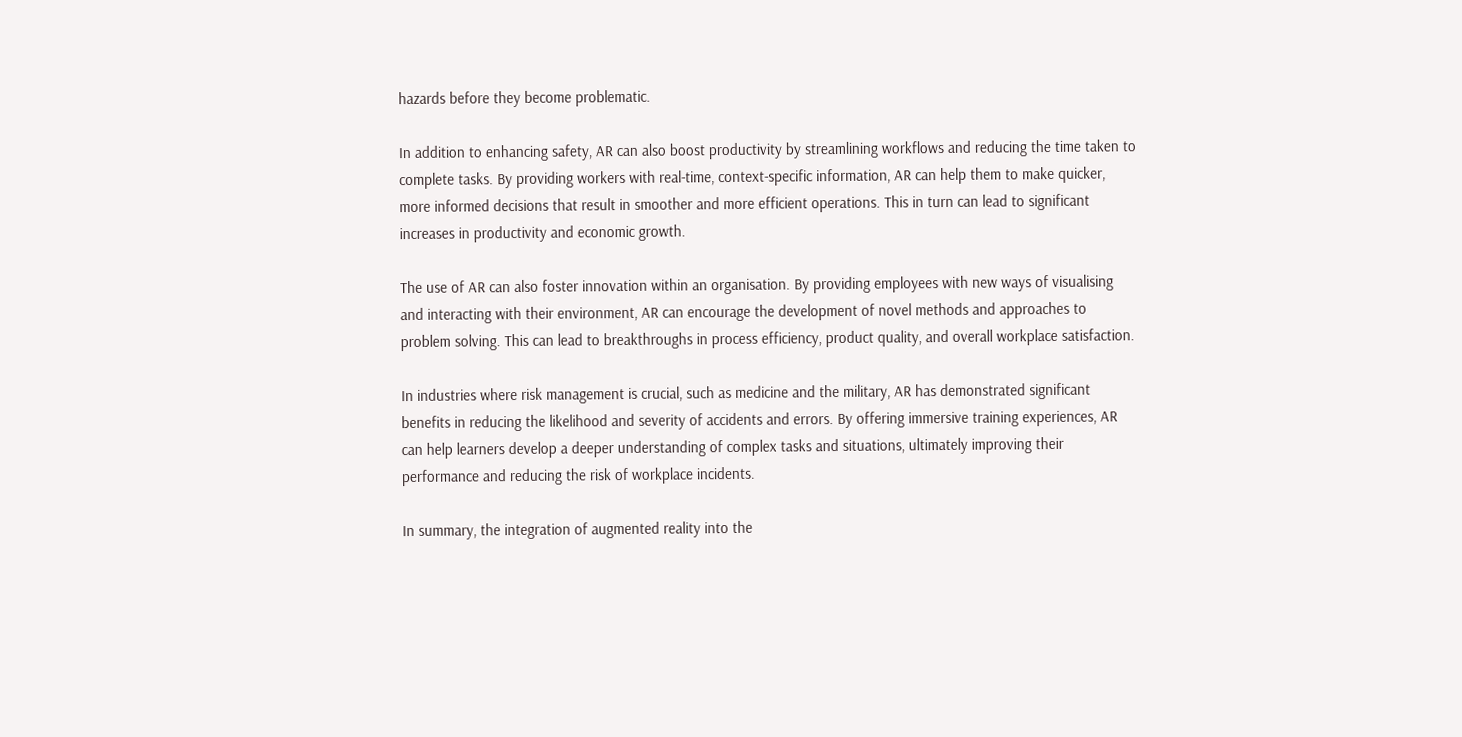hazards before they become problematic.

In addition to enhancing safety, AR can also boost productivity by streamlining workflows and reducing the time taken to complete tasks. By providing workers with real-time, context-specific information, AR can help them to make quicker, more informed decisions that result in smoother and more efficient operations. This in turn can lead to significant increases in productivity and economic growth.

The use of AR can also foster innovation within an organisation. By providing employees with new ways of visualising and interacting with their environment, AR can encourage the development of novel methods and approaches to problem solving. This can lead to breakthroughs in process efficiency, product quality, and overall workplace satisfaction.

In industries where risk management is crucial, such as medicine and the military, AR has demonstrated significant benefits in reducing the likelihood and severity of accidents and errors. By offering immersive training experiences, AR can help learners develop a deeper understanding of complex tasks and situations, ultimately improving their performance and reducing the risk of workplace incidents.

In summary, the integration of augmented reality into the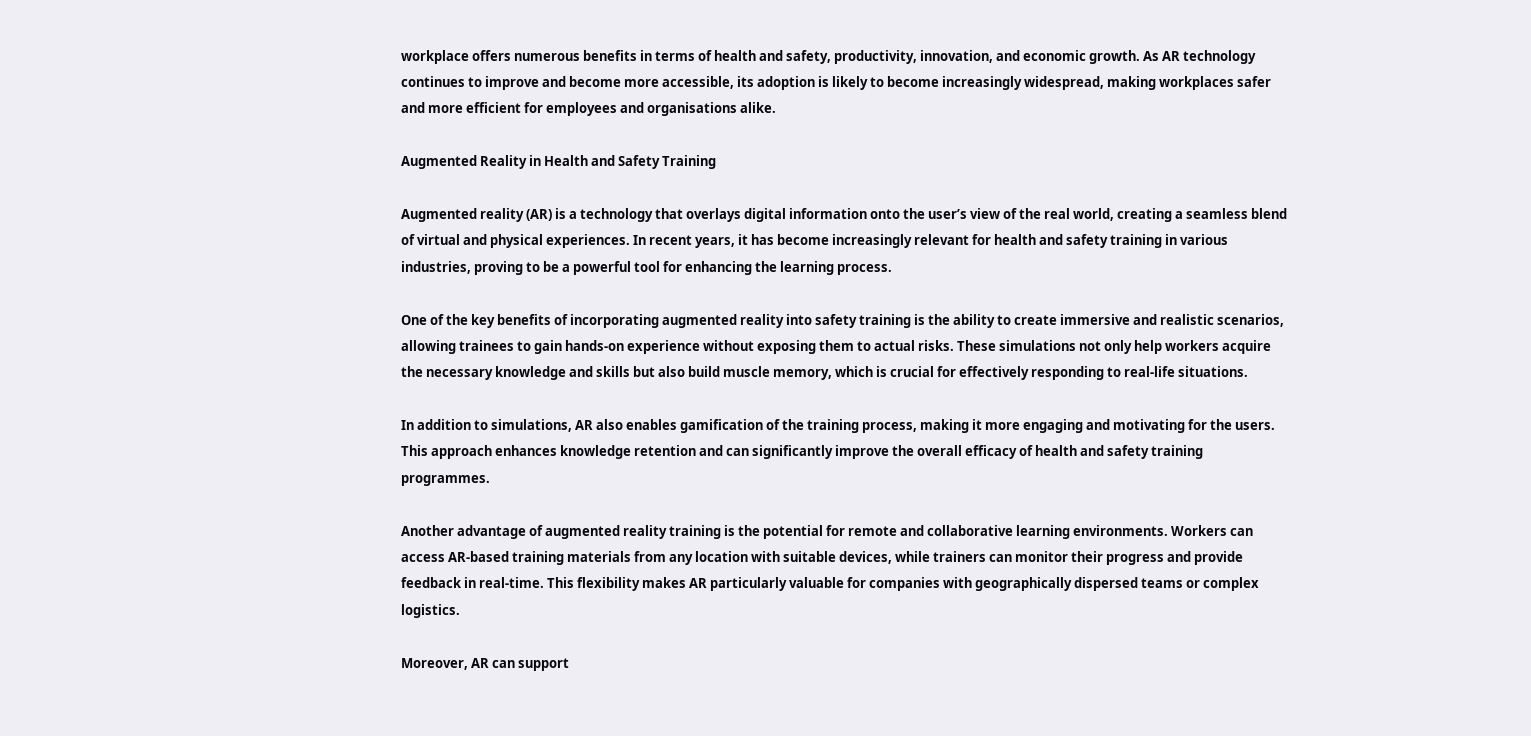workplace offers numerous benefits in terms of health and safety, productivity, innovation, and economic growth. As AR technology continues to improve and become more accessible, its adoption is likely to become increasingly widespread, making workplaces safer and more efficient for employees and organisations alike.

Augmented Reality in Health and Safety Training

Augmented reality (AR) is a technology that overlays digital information onto the user’s view of the real world, creating a seamless blend of virtual and physical experiences. In recent years, it has become increasingly relevant for health and safety training in various industries, proving to be a powerful tool for enhancing the learning process.

One of the key benefits of incorporating augmented reality into safety training is the ability to create immersive and realistic scenarios, allowing trainees to gain hands-on experience without exposing them to actual risks. These simulations not only help workers acquire the necessary knowledge and skills but also build muscle memory, which is crucial for effectively responding to real-life situations.

In addition to simulations, AR also enables gamification of the training process, making it more engaging and motivating for the users. This approach enhances knowledge retention and can significantly improve the overall efficacy of health and safety training programmes.

Another advantage of augmented reality training is the potential for remote and collaborative learning environments. Workers can access AR-based training materials from any location with suitable devices, while trainers can monitor their progress and provide feedback in real-time. This flexibility makes AR particularly valuable for companies with geographically dispersed teams or complex logistics.

Moreover, AR can support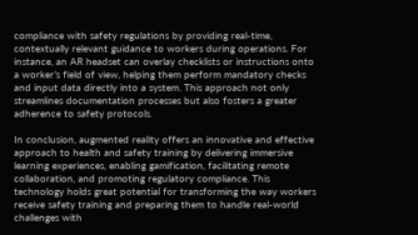compliance with safety regulations by providing real-time, contextually relevant guidance to workers during operations. For instance, an AR headset can overlay checklists or instructions onto a worker’s field of view, helping them perform mandatory checks and input data directly into a system. This approach not only streamlines documentation processes but also fosters a greater adherence to safety protocols.

In conclusion, augmented reality offers an innovative and effective approach to health and safety training by delivering immersive learning experiences, enabling gamification, facilitating remote collaboration, and promoting regulatory compliance. This technology holds great potential for transforming the way workers receive safety training and preparing them to handle real-world challenges with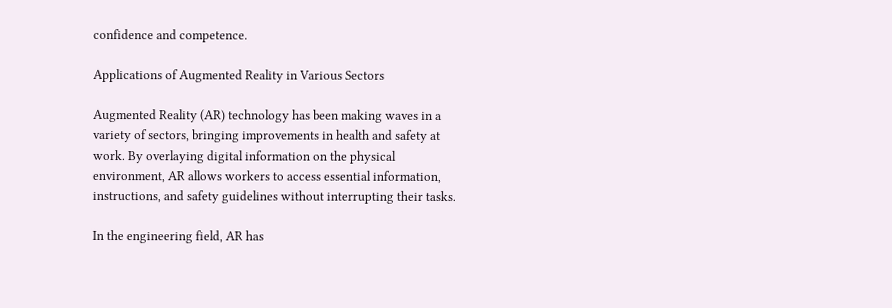confidence and competence.

Applications of Augmented Reality in Various Sectors

Augmented Reality (AR) technology has been making waves in a variety of sectors, bringing improvements in health and safety at work. By overlaying digital information on the physical environment, AR allows workers to access essential information, instructions, and safety guidelines without interrupting their tasks.

In the engineering field, AR has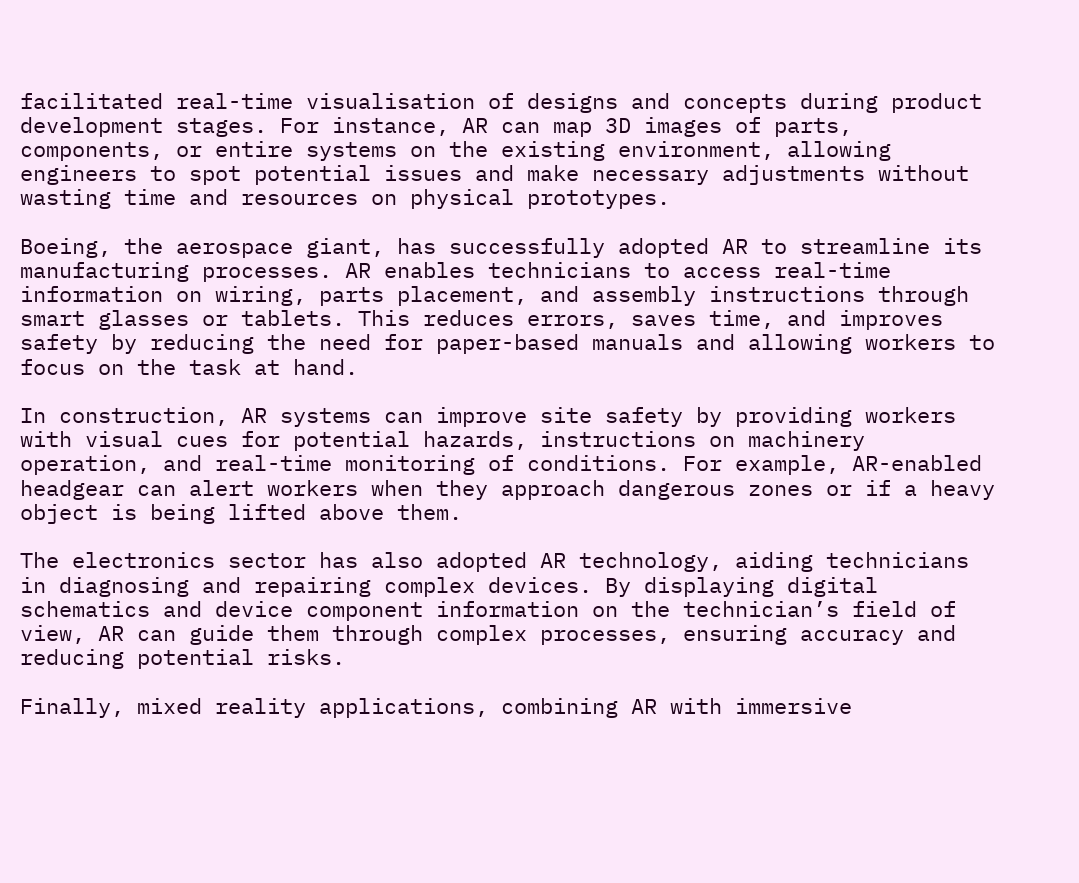facilitated real-time visualisation of designs and concepts during product development stages. For instance, AR can map 3D images of parts, components, or entire systems on the existing environment, allowing engineers to spot potential issues and make necessary adjustments without wasting time and resources on physical prototypes.

Boeing, the aerospace giant, has successfully adopted AR to streamline its manufacturing processes. AR enables technicians to access real-time information on wiring, parts placement, and assembly instructions through smart glasses or tablets. This reduces errors, saves time, and improves safety by reducing the need for paper-based manuals and allowing workers to focus on the task at hand.

In construction, AR systems can improve site safety by providing workers with visual cues for potential hazards, instructions on machinery operation, and real-time monitoring of conditions. For example, AR-enabled headgear can alert workers when they approach dangerous zones or if a heavy object is being lifted above them.

The electronics sector has also adopted AR technology, aiding technicians in diagnosing and repairing complex devices. By displaying digital schematics and device component information on the technician’s field of view, AR can guide them through complex processes, ensuring accuracy and reducing potential risks.

Finally, mixed reality applications, combining AR with immersive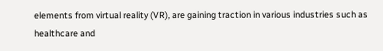elements from virtual reality (VR), are gaining traction in various industries such as healthcare and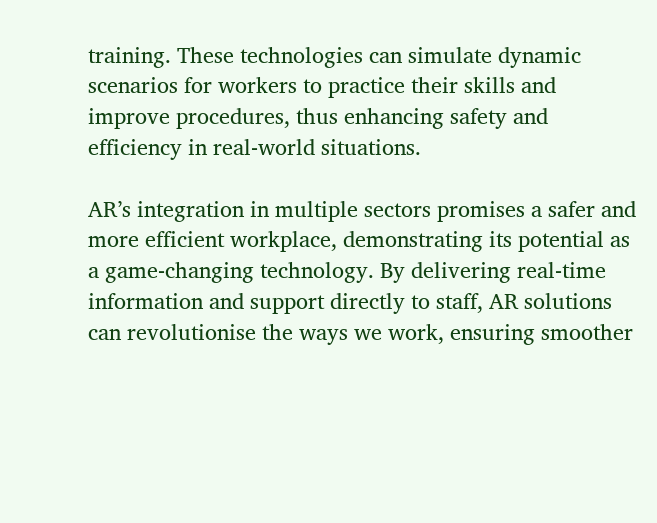training. These technologies can simulate dynamic scenarios for workers to practice their skills and improve procedures, thus enhancing safety and efficiency in real-world situations.

AR’s integration in multiple sectors promises a safer and more efficient workplace, demonstrating its potential as a game-changing technology. By delivering real-time information and support directly to staff, AR solutions can revolutionise the ways we work, ensuring smoother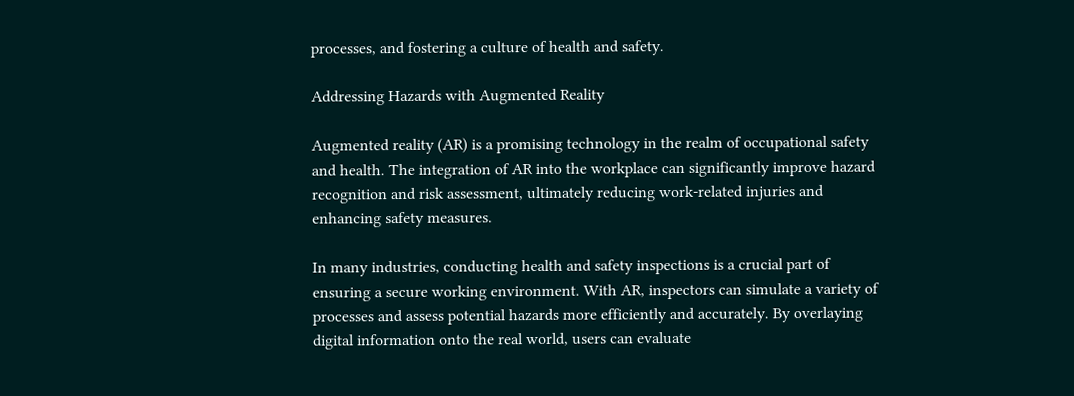processes, and fostering a culture of health and safety.

Addressing Hazards with Augmented Reality

Augmented reality (AR) is a promising technology in the realm of occupational safety and health. The integration of AR into the workplace can significantly improve hazard recognition and risk assessment, ultimately reducing work-related injuries and enhancing safety measures.

In many industries, conducting health and safety inspections is a crucial part of ensuring a secure working environment. With AR, inspectors can simulate a variety of processes and assess potential hazards more efficiently and accurately. By overlaying digital information onto the real world, users can evaluate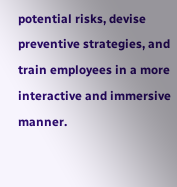potential risks, devise preventive strategies, and train employees in a more interactive and immersive manner.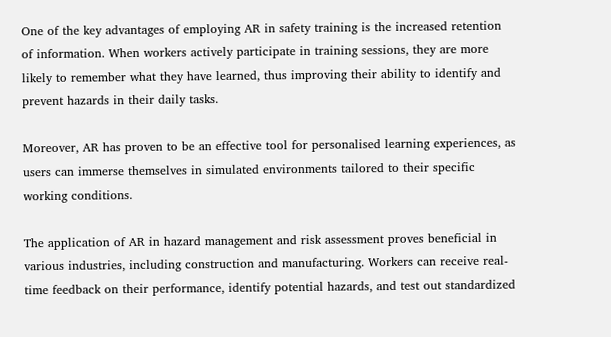One of the key advantages of employing AR in safety training is the increased retention of information. When workers actively participate in training sessions, they are more likely to remember what they have learned, thus improving their ability to identify and prevent hazards in their daily tasks.

Moreover, AR has proven to be an effective tool for personalised learning experiences, as users can immerse themselves in simulated environments tailored to their specific working conditions.

The application of AR in hazard management and risk assessment proves beneficial in various industries, including construction and manufacturing. Workers can receive real-time feedback on their performance, identify potential hazards, and test out standardized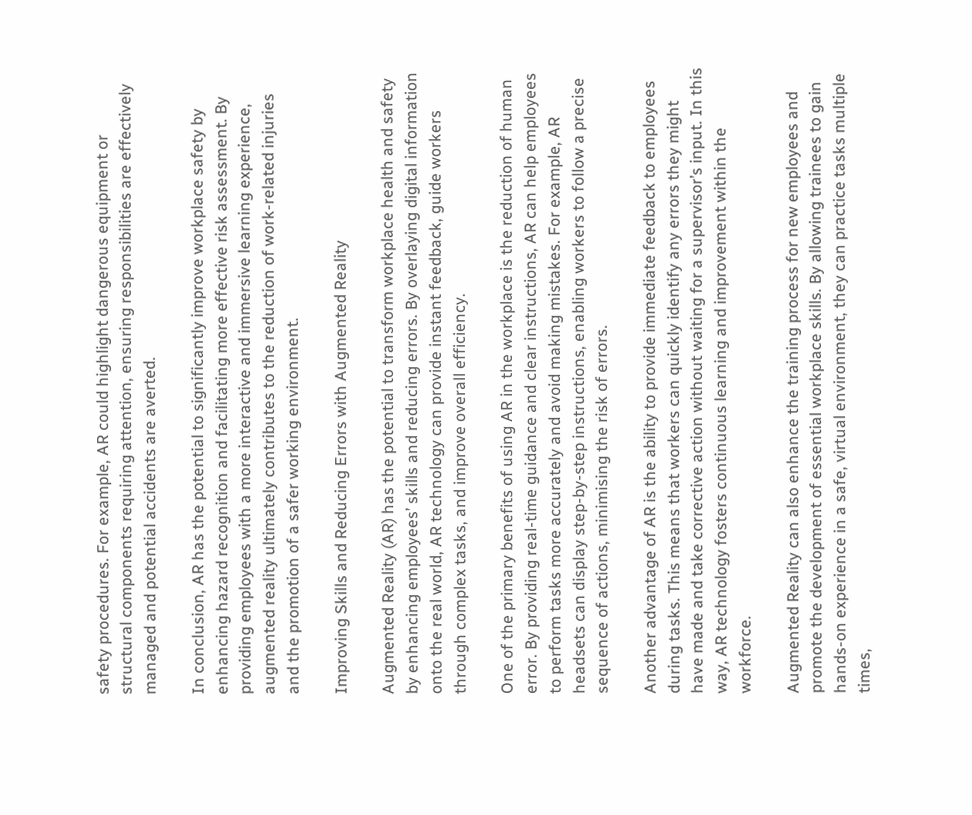safety procedures. For example, AR could highlight dangerous equipment or structural components requiring attention, ensuring responsibilities are effectively managed and potential accidents are averted.

In conclusion, AR has the potential to significantly improve workplace safety by enhancing hazard recognition and facilitating more effective risk assessment. By providing employees with a more interactive and immersive learning experience, augmented reality ultimately contributes to the reduction of work-related injuries and the promotion of a safer working environment.

Improving Skills and Reducing Errors with Augmented Reality

Augmented Reality (AR) has the potential to transform workplace health and safety by enhancing employees’ skills and reducing errors. By overlaying digital information onto the real world, AR technology can provide instant feedback, guide workers through complex tasks, and improve overall efficiency.

One of the primary benefits of using AR in the workplace is the reduction of human error. By providing real-time guidance and clear instructions, AR can help employees to perform tasks more accurately and avoid making mistakes. For example, AR headsets can display step-by-step instructions, enabling workers to follow a precise sequence of actions, minimising the risk of errors.

Another advantage of AR is the ability to provide immediate feedback to employees during tasks. This means that workers can quickly identify any errors they might have made and take corrective action without waiting for a supervisor’s input. In this way, AR technology fosters continuous learning and improvement within the workforce.

Augmented Reality can also enhance the training process for new employees and promote the development of essential workplace skills. By allowing trainees to gain hands-on experience in a safe, virtual environment, they can practice tasks multiple times,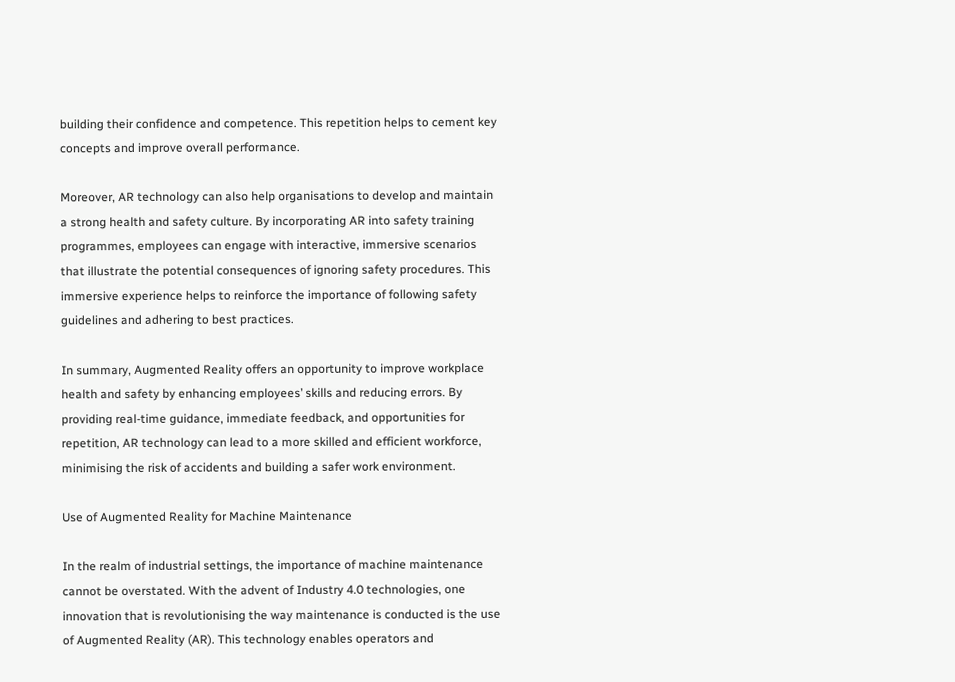building their confidence and competence. This repetition helps to cement key concepts and improve overall performance.

Moreover, AR technology can also help organisations to develop and maintain a strong health and safety culture. By incorporating AR into safety training programmes, employees can engage with interactive, immersive scenarios that illustrate the potential consequences of ignoring safety procedures. This immersive experience helps to reinforce the importance of following safety guidelines and adhering to best practices.

In summary, Augmented Reality offers an opportunity to improve workplace health and safety by enhancing employees’ skills and reducing errors. By providing real-time guidance, immediate feedback, and opportunities for repetition, AR technology can lead to a more skilled and efficient workforce, minimising the risk of accidents and building a safer work environment.

Use of Augmented Reality for Machine Maintenance

In the realm of industrial settings, the importance of machine maintenance cannot be overstated. With the advent of Industry 4.0 technologies, one innovation that is revolutionising the way maintenance is conducted is the use of Augmented Reality (AR). This technology enables operators and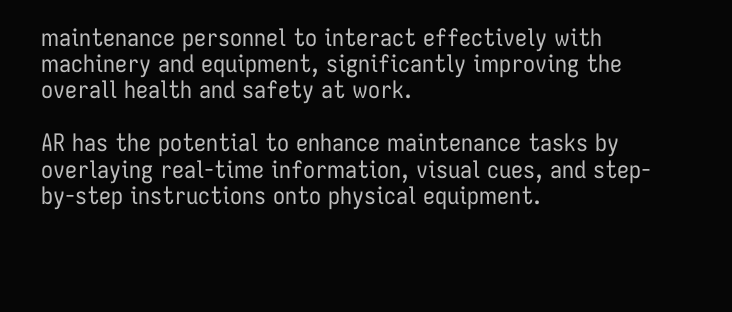maintenance personnel to interact effectively with machinery and equipment, significantly improving the overall health and safety at work.

AR has the potential to enhance maintenance tasks by overlaying real-time information, visual cues, and step-by-step instructions onto physical equipment.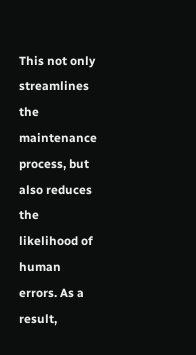This not only streamlines the maintenance process, but also reduces the likelihood of human errors. As a result,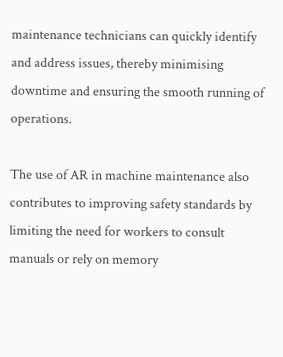maintenance technicians can quickly identify and address issues, thereby minimising downtime and ensuring the smooth running of operations.

The use of AR in machine maintenance also contributes to improving safety standards by limiting the need for workers to consult manuals or rely on memory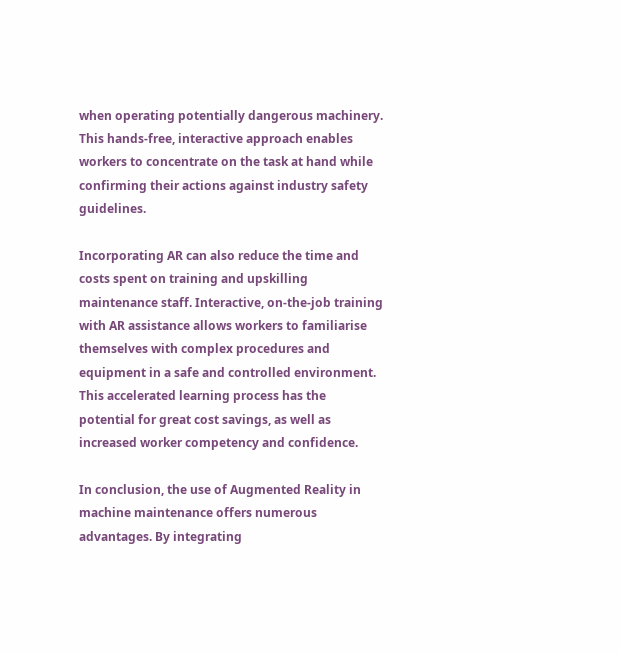when operating potentially dangerous machinery. This hands-free, interactive approach enables workers to concentrate on the task at hand while confirming their actions against industry safety guidelines.

Incorporating AR can also reduce the time and costs spent on training and upskilling maintenance staff. Interactive, on-the-job training with AR assistance allows workers to familiarise themselves with complex procedures and equipment in a safe and controlled environment. This accelerated learning process has the potential for great cost savings, as well as increased worker competency and confidence.

In conclusion, the use of Augmented Reality in machine maintenance offers numerous advantages. By integrating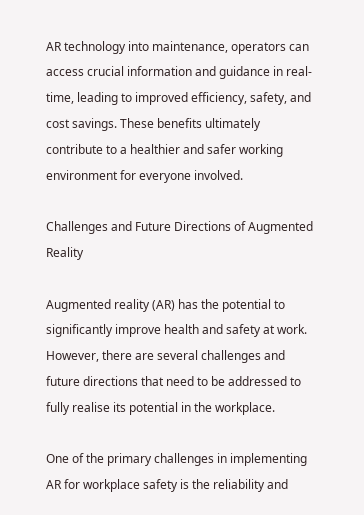AR technology into maintenance, operators can access crucial information and guidance in real-time, leading to improved efficiency, safety, and cost savings. These benefits ultimately contribute to a healthier and safer working environment for everyone involved.

Challenges and Future Directions of Augmented Reality

Augmented reality (AR) has the potential to significantly improve health and safety at work. However, there are several challenges and future directions that need to be addressed to fully realise its potential in the workplace.

One of the primary challenges in implementing AR for workplace safety is the reliability and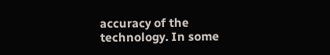accuracy of the technology. In some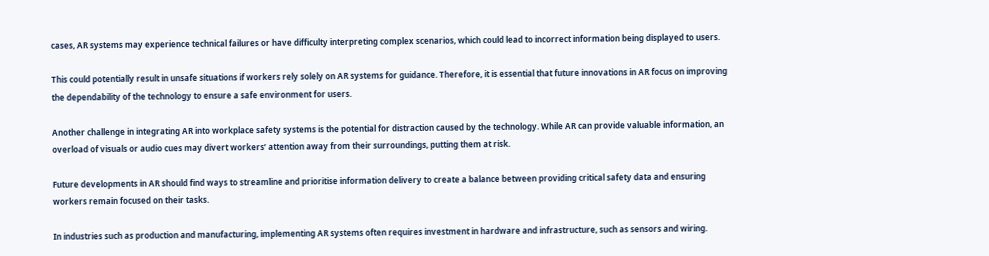cases, AR systems may experience technical failures or have difficulty interpreting complex scenarios, which could lead to incorrect information being displayed to users.

This could potentially result in unsafe situations if workers rely solely on AR systems for guidance. Therefore, it is essential that future innovations in AR focus on improving the dependability of the technology to ensure a safe environment for users.

Another challenge in integrating AR into workplace safety systems is the potential for distraction caused by the technology. While AR can provide valuable information, an overload of visuals or audio cues may divert workers’ attention away from their surroundings, putting them at risk.

Future developments in AR should find ways to streamline and prioritise information delivery to create a balance between providing critical safety data and ensuring workers remain focused on their tasks.

In industries such as production and manufacturing, implementing AR systems often requires investment in hardware and infrastructure, such as sensors and wiring.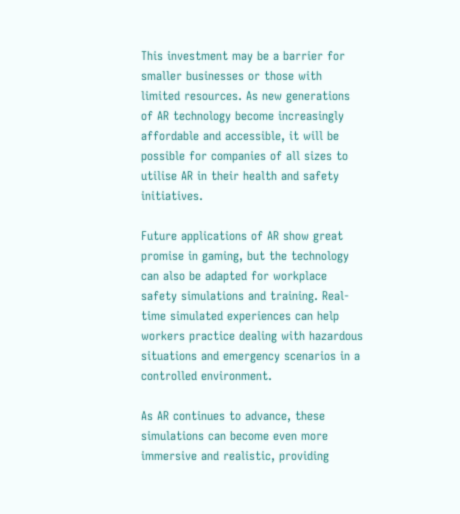This investment may be a barrier for smaller businesses or those with limited resources. As new generations of AR technology become increasingly affordable and accessible, it will be possible for companies of all sizes to utilise AR in their health and safety initiatives.

Future applications of AR show great promise in gaming, but the technology can also be adapted for workplace safety simulations and training. Real-time simulated experiences can help workers practice dealing with hazardous situations and emergency scenarios in a controlled environment.

As AR continues to advance, these simulations can become even more immersive and realistic, providing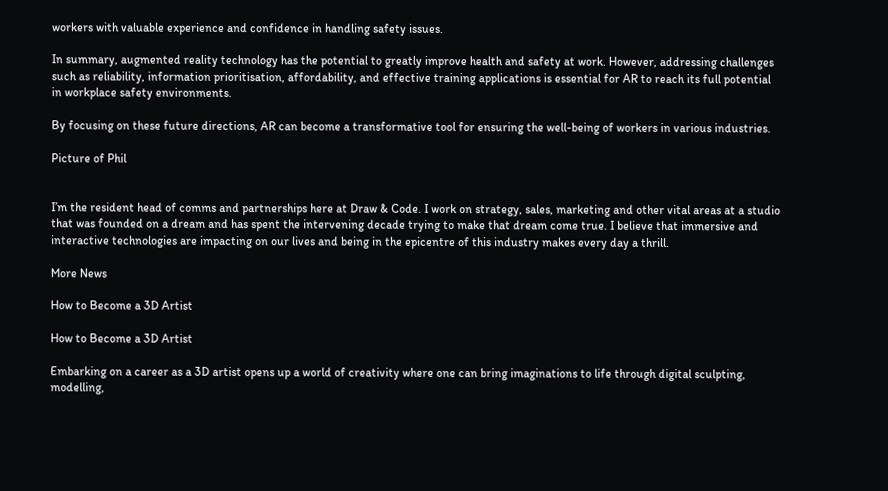workers with valuable experience and confidence in handling safety issues.

In summary, augmented reality technology has the potential to greatly improve health and safety at work. However, addressing challenges such as reliability, information prioritisation, affordability, and effective training applications is essential for AR to reach its full potential in workplace safety environments.

By focusing on these future directions, AR can become a transformative tool for ensuring the well-being of workers in various industries.

Picture of Phil


I’m the resident head of comms and partnerships here at Draw & Code. I work on strategy, sales, marketing and other vital areas at a studio that was founded on a dream and has spent the intervening decade trying to make that dream come true. I believe that immersive and interactive technologies are impacting on our lives and being in the epicentre of this industry makes every day a thrill.

More News

How to Become a 3D Artist

How to Become a 3D Artist

Embarking on a career as a 3D artist opens up a world of creativity where one can bring imaginations to life through digital sculpting, modelling,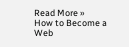Read More »
How to Become a Web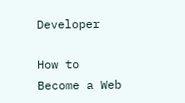Developer

How to Become a Web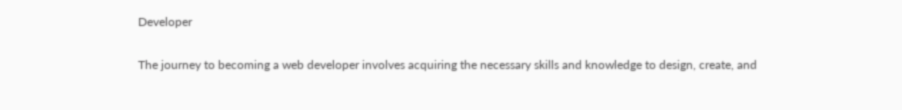Developer

The journey to becoming a web developer involves acquiring the necessary skills and knowledge to design, create, and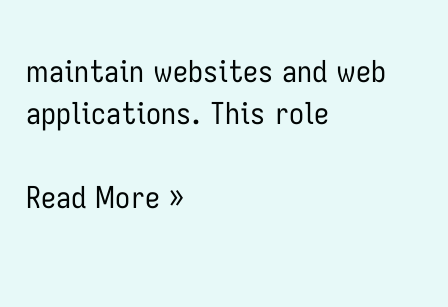maintain websites and web applications. This role

Read More »